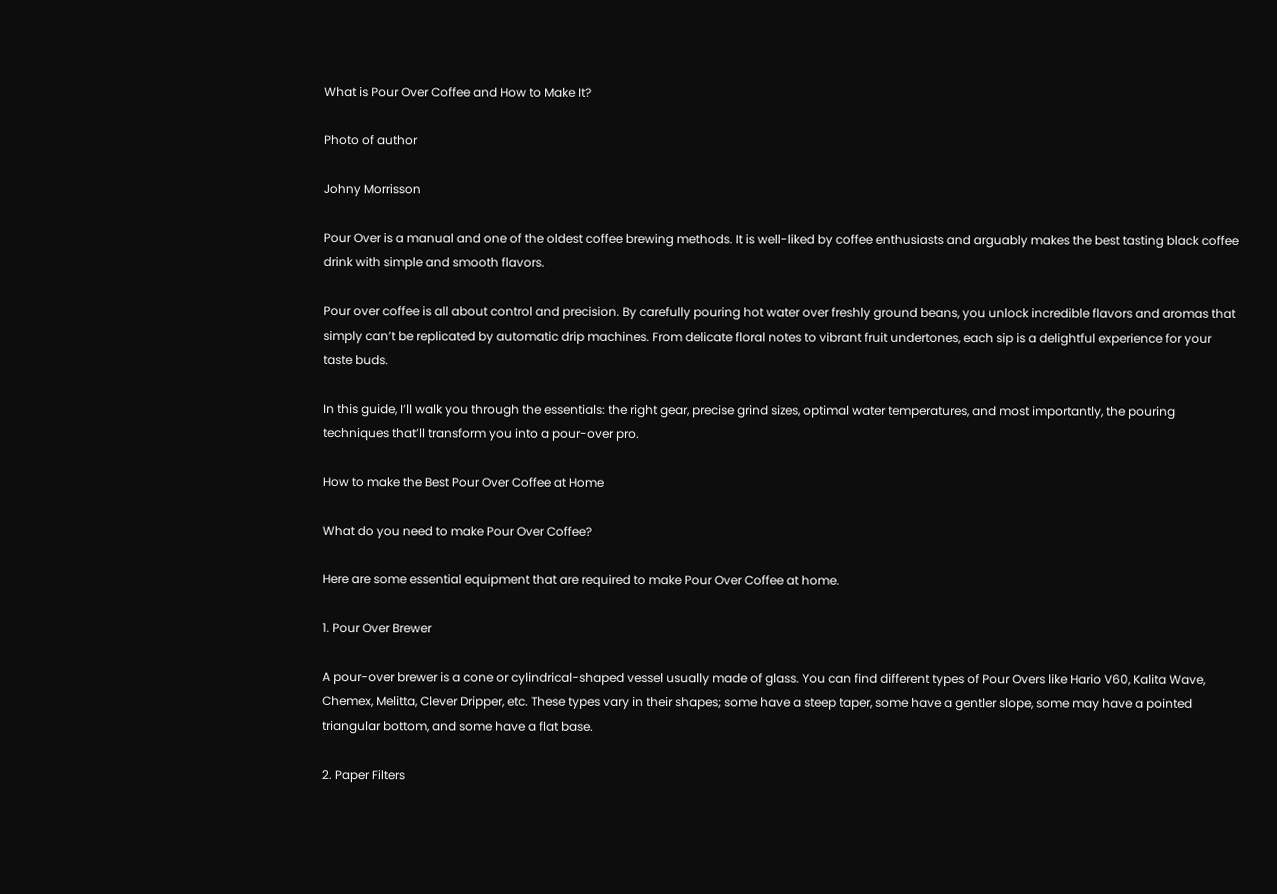What is Pour Over Coffee and How to Make It?

Photo of author

Johny Morrisson

Pour Over is a manual and one of the oldest coffee brewing methods. It is well-liked by coffee enthusiasts and arguably makes the best tasting black coffee drink with simple and smooth flavors.

Pour over coffee is all about control and precision. By carefully pouring hot water over freshly ground beans, you unlock incredible flavors and aromas that simply can’t be replicated by automatic drip machines. From delicate floral notes to vibrant fruit undertones, each sip is a delightful experience for your taste buds.

In this guide, I’ll walk you through the essentials: the right gear, precise grind sizes, optimal water temperatures, and most importantly, the pouring techniques that’ll transform you into a pour-over pro.

How to make the Best Pour Over Coffee at Home

What do you need to make Pour Over Coffee?

Here are some essential equipment that are required to make Pour Over Coffee at home.

1. Pour Over Brewer

A pour-over brewer is a cone or cylindrical-shaped vessel usually made of glass. You can find different types of Pour Overs like Hario V60, Kalita Wave, Chemex, Melitta, Clever Dripper, etc. These types vary in their shapes; some have a steep taper, some have a gentler slope, some may have a pointed triangular bottom, and some have a flat base.

2. Paper Filters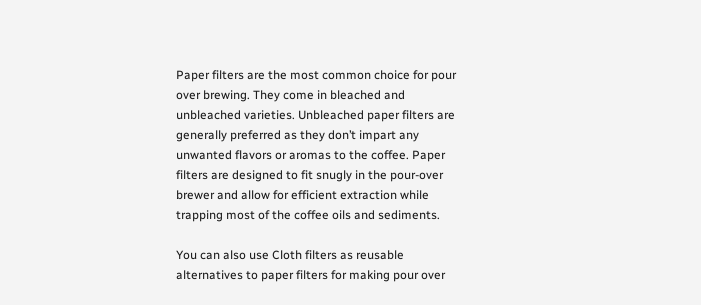Paper filters are the most common choice for pour over brewing. They come in bleached and unbleached varieties. Unbleached paper filters are generally preferred as they don’t impart any unwanted flavors or aromas to the coffee. Paper filters are designed to fit snugly in the pour-over brewer and allow for efficient extraction while trapping most of the coffee oils and sediments.

You can also use Cloth filters as reusable alternatives to paper filters for making pour over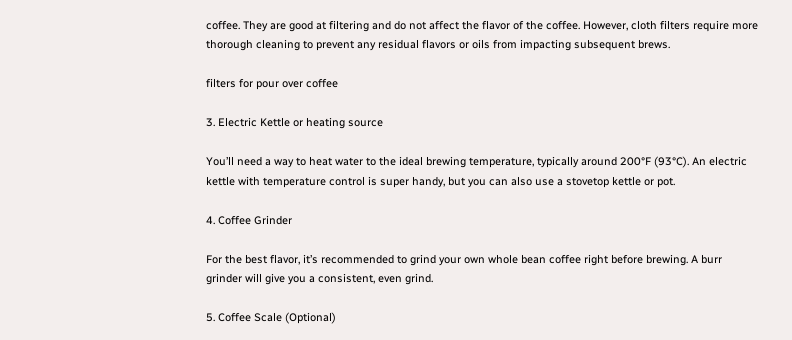coffee. They are good at filtering and do not affect the flavor of the coffee. However, cloth filters require more thorough cleaning to prevent any residual flavors or oils from impacting subsequent brews.

filters for pour over coffee

3. Electric Kettle or heating source

You’ll need a way to heat water to the ideal brewing temperature, typically around 200°F (93°C). An electric kettle with temperature control is super handy, but you can also use a stovetop kettle or pot.

4. Coffee Grinder

For the best flavor, it’s recommended to grind your own whole bean coffee right before brewing. A burr grinder will give you a consistent, even grind.

5. Coffee Scale (Optional)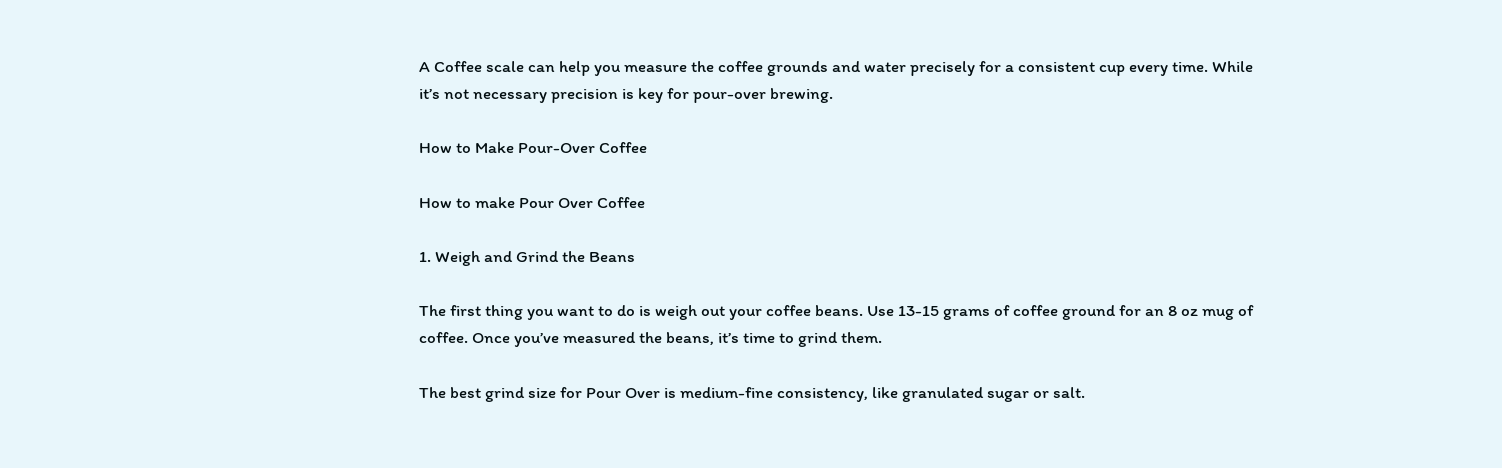A Coffee scale can help you measure the coffee grounds and water precisely for a consistent cup every time. While it’s not necessary precision is key for pour-over brewing.

How to Make Pour-Over Coffee

How to make Pour Over Coffee

1. Weigh and Grind the Beans

The first thing you want to do is weigh out your coffee beans. Use 13-15 grams of coffee ground for an 8 oz mug of coffee. Once you’ve measured the beans, it’s time to grind them.

The best grind size for Pour Over is medium-fine consistency, like granulated sugar or salt.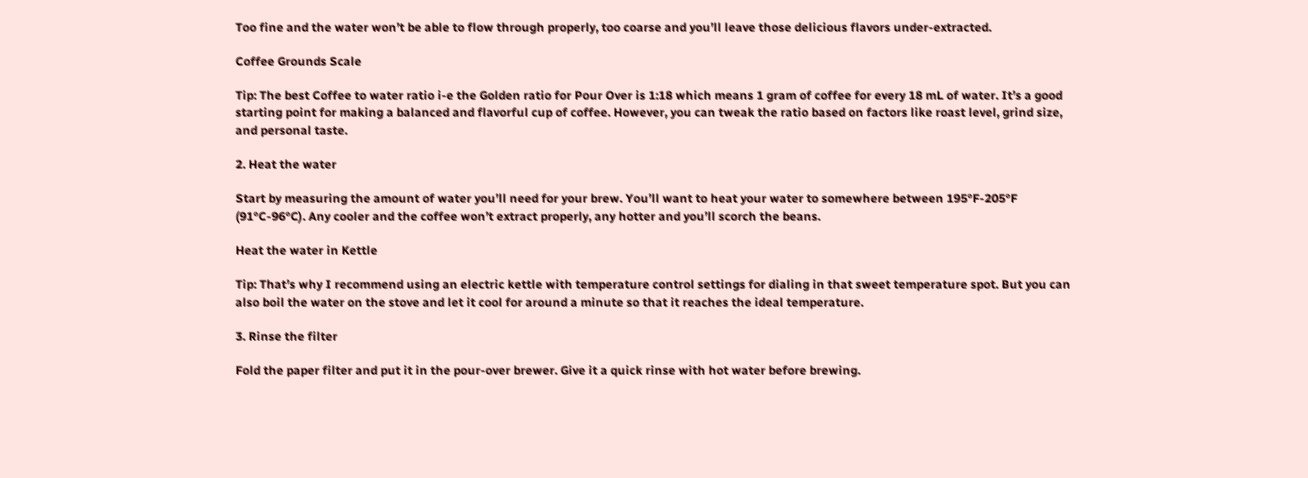Too fine and the water won’t be able to flow through properly, too coarse and you’ll leave those delicious flavors under-extracted.

Coffee Grounds Scale

Tip: The best Coffee to water ratio i-e the Golden ratio for Pour Over is 1:18 which means 1 gram of coffee for every 18 mL of water. It’s a good starting point for making a balanced and flavorful cup of coffee. However, you can tweak the ratio based on factors like roast level, grind size, and personal taste.

2. Heat the water

Start by measuring the amount of water you’ll need for your brew. You’ll want to heat your water to somewhere between 195°F-205°F (91°C-96°C). Any cooler and the coffee won’t extract properly, any hotter and you’ll scorch the beans.

Heat the water in Kettle

Tip: That’s why I recommend using an electric kettle with temperature control settings for dialing in that sweet temperature spot. But you can also boil the water on the stove and let it cool for around a minute so that it reaches the ideal temperature.

3. Rinse the filter

Fold the paper filter and put it in the pour-over brewer. Give it a quick rinse with hot water before brewing.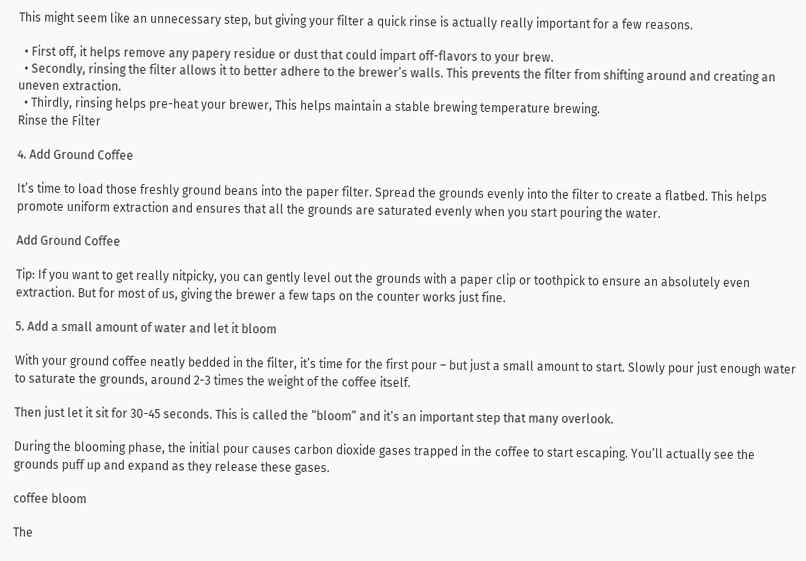This might seem like an unnecessary step, but giving your filter a quick rinse is actually really important for a few reasons.

  • First off, it helps remove any papery residue or dust that could impart off-flavors to your brew.
  • Secondly, rinsing the filter allows it to better adhere to the brewer’s walls. This prevents the filter from shifting around and creating an uneven extraction.
  • Thirdly, rinsing helps pre-heat your brewer, This helps maintain a stable brewing temperature brewing.
Rinse the Filter

4. Add Ground Coffee

It’s time to load those freshly ground beans into the paper filter. Spread the grounds evenly into the filter to create a flatbed. This helps promote uniform extraction and ensures that all the grounds are saturated evenly when you start pouring the water.

Add Ground Coffee

Tip: If you want to get really nitpicky, you can gently level out the grounds with a paper clip or toothpick to ensure an absolutely even extraction. But for most of us, giving the brewer a few taps on the counter works just fine.

5. Add a small amount of water and let it bloom

With your ground coffee neatly bedded in the filter, it’s time for the first pour – but just a small amount to start. Slowly pour just enough water to saturate the grounds, around 2-3 times the weight of the coffee itself.

Then just let it sit for 30-45 seconds. This is called the “bloom” and it’s an important step that many overlook.

During the blooming phase, the initial pour causes carbon dioxide gases trapped in the coffee to start escaping. You’ll actually see the grounds puff up and expand as they release these gases.

coffee bloom

The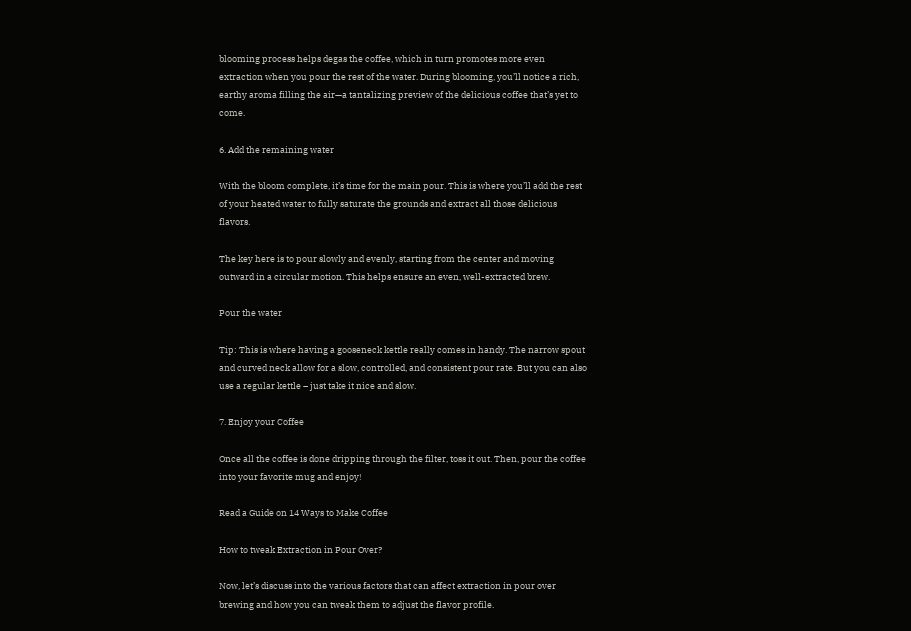blooming process helps degas the coffee, which in turn promotes more even extraction when you pour the rest of the water. During blooming, you’ll notice a rich, earthy aroma filling the air—a tantalizing preview of the delicious coffee that’s yet to come.

6. Add the remaining water

With the bloom complete, it’s time for the main pour. This is where you’ll add the rest of your heated water to fully saturate the grounds and extract all those delicious flavors.

The key here is to pour slowly and evenly, starting from the center and moving outward in a circular motion. This helps ensure an even, well-extracted brew.

Pour the water

Tip: This is where having a gooseneck kettle really comes in handy. The narrow spout and curved neck allow for a slow, controlled, and consistent pour rate. But you can also use a regular kettle – just take it nice and slow.

7. Enjoy your Coffee

Once all the coffee is done dripping through the filter, toss it out. Then, pour the coffee into your favorite mug and enjoy!

Read a Guide on 14 Ways to Make Coffee

How to tweak Extraction in Pour Over?

Now, let’s discuss into the various factors that can affect extraction in pour over brewing and how you can tweak them to adjust the flavor profile.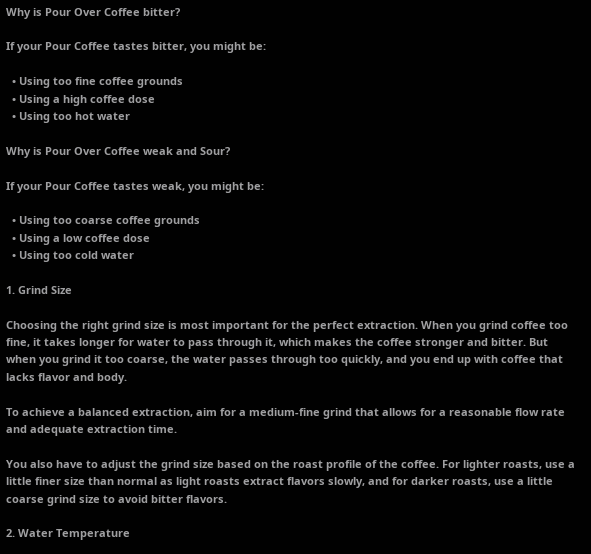Why is Pour Over Coffee bitter?

If your Pour Coffee tastes bitter, you might be:

  • Using too fine coffee grounds
  • Using a high coffee dose
  • Using too hot water

Why is Pour Over Coffee weak and Sour?

If your Pour Coffee tastes weak, you might be:

  • Using too coarse coffee grounds
  • Using a low coffee dose
  • Using too cold water

1. Grind Size

Choosing the right grind size is most important for the perfect extraction. When you grind coffee too fine, it takes longer for water to pass through it, which makes the coffee stronger and bitter. But when you grind it too coarse, the water passes through too quickly, and you end up with coffee that lacks flavor and body.

To achieve a balanced extraction, aim for a medium-fine grind that allows for a reasonable flow rate and adequate extraction time.

You also have to adjust the grind size based on the roast profile of the coffee. For lighter roasts, use a little finer size than normal as light roasts extract flavors slowly, and for darker roasts, use a little coarse grind size to avoid bitter flavors.

2. Water Temperature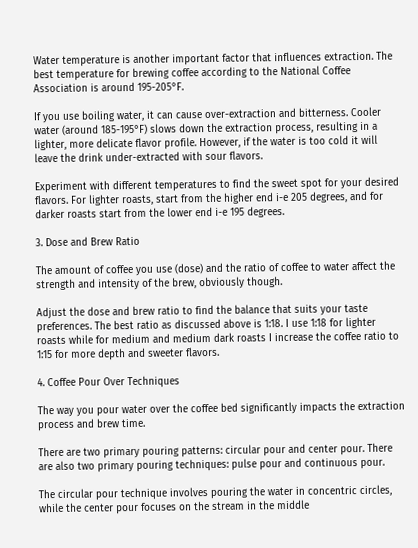Water temperature is another important factor that influences extraction. The best temperature for brewing coffee according to the National Coffee Association is around 195-205°F.

If you use boiling water, it can cause over-extraction and bitterness. Cooler water (around 185-195°F) slows down the extraction process, resulting in a lighter, more delicate flavor profile. However, if the water is too cold it will leave the drink under-extracted with sour flavors.

Experiment with different temperatures to find the sweet spot for your desired flavors. For lighter roasts, start from the higher end i-e 205 degrees, and for darker roasts start from the lower end i-e 195 degrees.

3. Dose and Brew Ratio

The amount of coffee you use (dose) and the ratio of coffee to water affect the strength and intensity of the brew, obviously though.

Adjust the dose and brew ratio to find the balance that suits your taste preferences. The best ratio as discussed above is 1:18. I use 1:18 for lighter roasts while for medium and medium dark roasts I increase the coffee ratio to 1:15 for more depth and sweeter flavors.

4. Coffee Pour Over Techniques

The way you pour water over the coffee bed significantly impacts the extraction process and brew time.

There are two primary pouring patterns: circular pour and center pour. There are also two primary pouring techniques: pulse pour and continuous pour.

The circular pour technique involves pouring the water in concentric circles, while the center pour focuses on the stream in the middle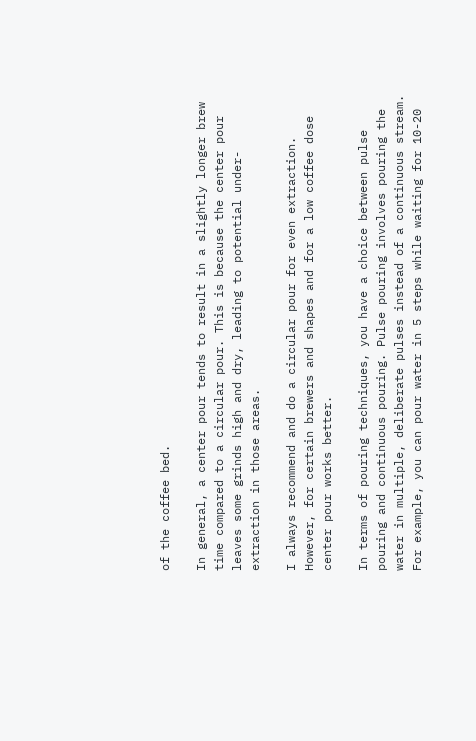of the coffee bed.

In general, a center pour tends to result in a slightly longer brew time compared to a circular pour. This is because the center pour leaves some grinds high and dry, leading to potential under-extraction in those areas.

I always recommend and do a circular pour for even extraction. However, for certain brewers and shapes and for a low coffee dose center pour works better.

In terms of pouring techniques, you have a choice between pulse pouring and continuous pouring. Pulse pouring involves pouring the water in multiple, deliberate pulses instead of a continuous stream. For example, you can pour water in 5 steps while waiting for 10-20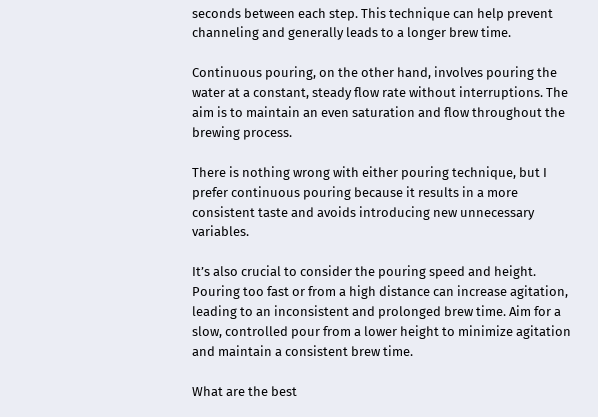seconds between each step. This technique can help prevent channeling and generally leads to a longer brew time.

Continuous pouring, on the other hand, involves pouring the water at a constant, steady flow rate without interruptions. The aim is to maintain an even saturation and flow throughout the brewing process.

There is nothing wrong with either pouring technique, but I prefer continuous pouring because it results in a more consistent taste and avoids introducing new unnecessary variables.

It’s also crucial to consider the pouring speed and height. Pouring too fast or from a high distance can increase agitation, leading to an inconsistent and prolonged brew time. Aim for a slow, controlled pour from a lower height to minimize agitation and maintain a consistent brew time.

What are the best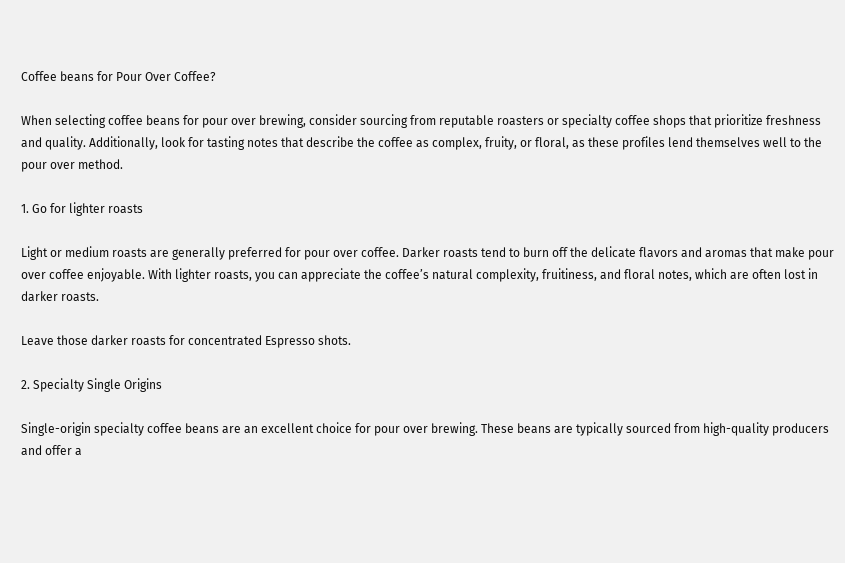Coffee beans for Pour Over Coffee?

When selecting coffee beans for pour over brewing, consider sourcing from reputable roasters or specialty coffee shops that prioritize freshness and quality. Additionally, look for tasting notes that describe the coffee as complex, fruity, or floral, as these profiles lend themselves well to the pour over method.

1. Go for lighter roasts

Light or medium roasts are generally preferred for pour over coffee. Darker roasts tend to burn off the delicate flavors and aromas that make pour over coffee enjoyable. With lighter roasts, you can appreciate the coffee’s natural complexity, fruitiness, and floral notes, which are often lost in darker roasts.

Leave those darker roasts for concentrated Espresso shots.

2. Specialty Single Origins

Single-origin specialty coffee beans are an excellent choice for pour over brewing. These beans are typically sourced from high-quality producers and offer a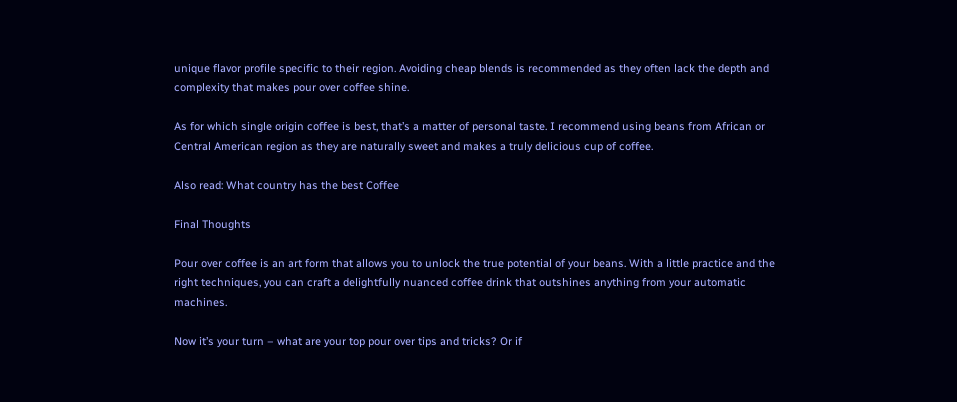unique flavor profile specific to their region. Avoiding cheap blends is recommended as they often lack the depth and complexity that makes pour over coffee shine.

As for which single origin coffee is best, that’s a matter of personal taste. I recommend using beans from African or Central American region as they are naturally sweet and makes a truly delicious cup of coffee.

Also read: What country has the best Coffee

Final Thoughts

Pour over coffee is an art form that allows you to unlock the true potential of your beans. With a little practice and the right techniques, you can craft a delightfully nuanced coffee drink that outshines anything from your automatic machines.

Now it’s your turn – what are your top pour over tips and tricks? Or if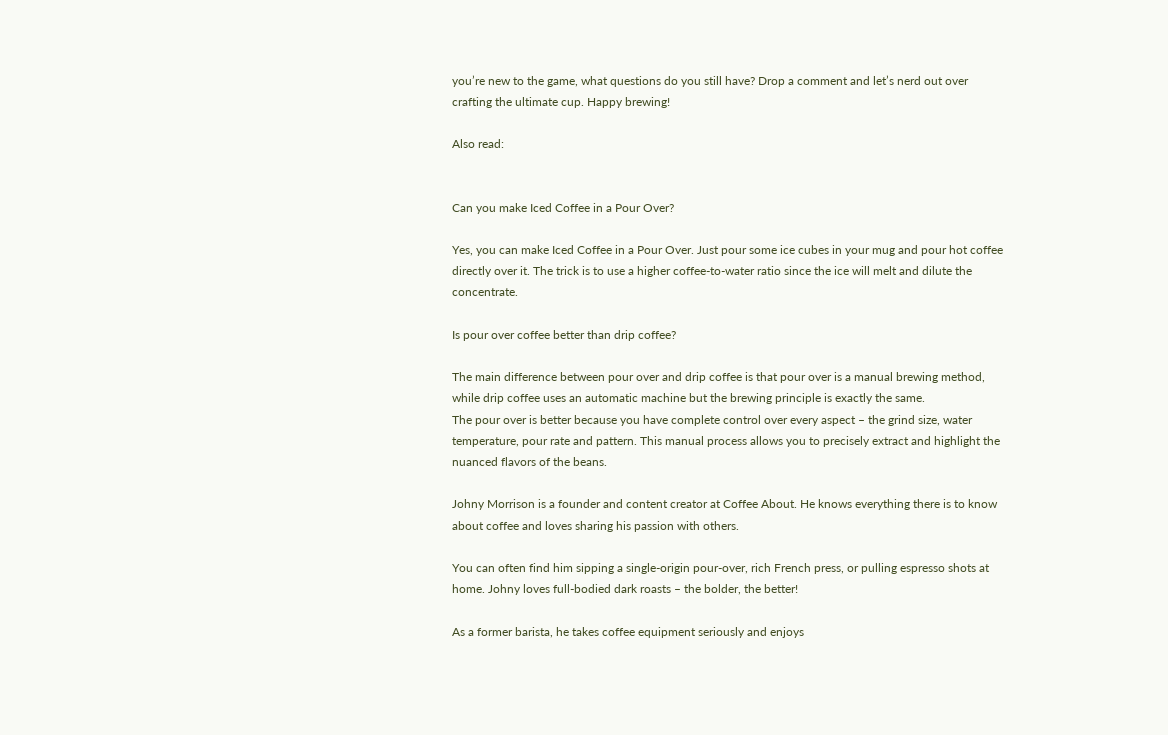you’re new to the game, what questions do you still have? Drop a comment and let’s nerd out over crafting the ultimate cup. Happy brewing!

Also read:


Can you make Iced Coffee in a Pour Over?

Yes, you can make Iced Coffee in a Pour Over. Just pour some ice cubes in your mug and pour hot coffee directly over it. The trick is to use a higher coffee-to-water ratio since the ice will melt and dilute the concentrate.

Is pour over coffee better than drip coffee?

The main difference between pour over and drip coffee is that pour over is a manual brewing method, while drip coffee uses an automatic machine but the brewing principle is exactly the same.
The pour over is better because you have complete control over every aspect – the grind size, water temperature, pour rate and pattern. This manual process allows you to precisely extract and highlight the nuanced flavors of the beans.

Johny Morrison is a founder and content creator at Coffee About. He knows everything there is to know about coffee and loves sharing his passion with others.

You can often find him sipping a single-origin pour-over, rich French press, or pulling espresso shots at home. Johny loves full-bodied dark roasts – the bolder, the better!

As a former barista, he takes coffee equipment seriously and enjoys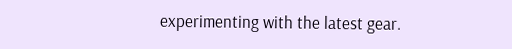experimenting with the latest gear.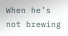When he’s not brewing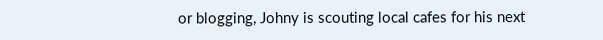or blogging, Johny is scouting local cafes for his next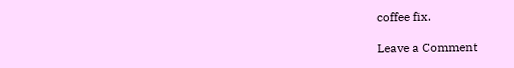coffee fix.

Leave a Comment